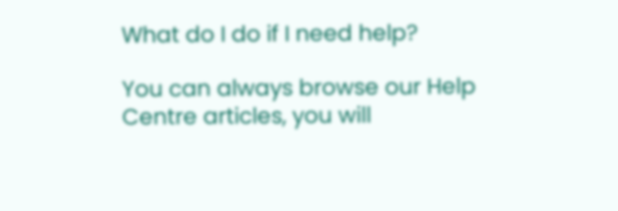What do I do if I need help?

You can always browse our Help Centre articles, you will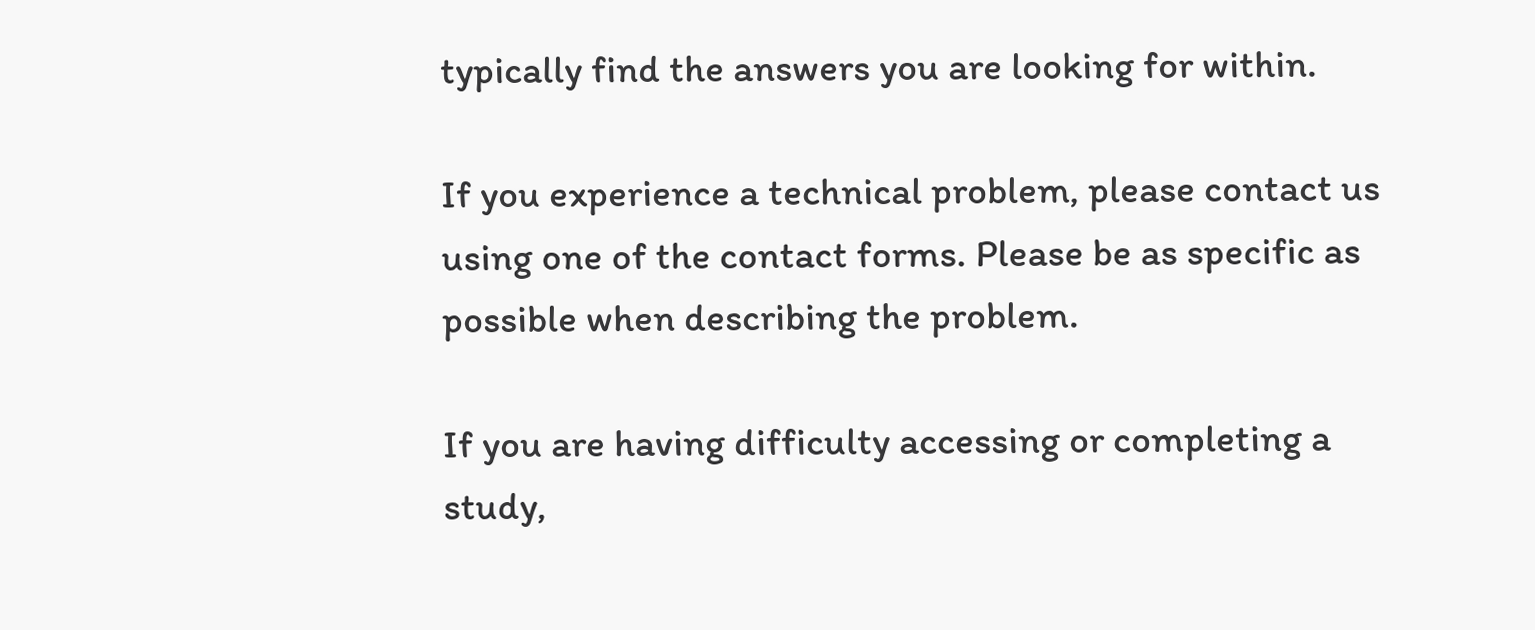typically find the answers you are looking for within.

If you experience a technical problem, please contact us using one of the contact forms. Please be as specific as possible when describing the problem.

If you are having difficulty accessing or completing a study,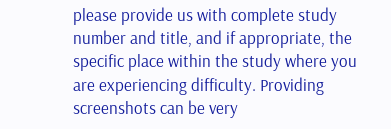please provide us with complete study number and title, and if appropriate, the specific place within the study where you are experiencing difficulty. Providing screenshots can be very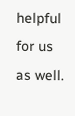helpful for us as well.